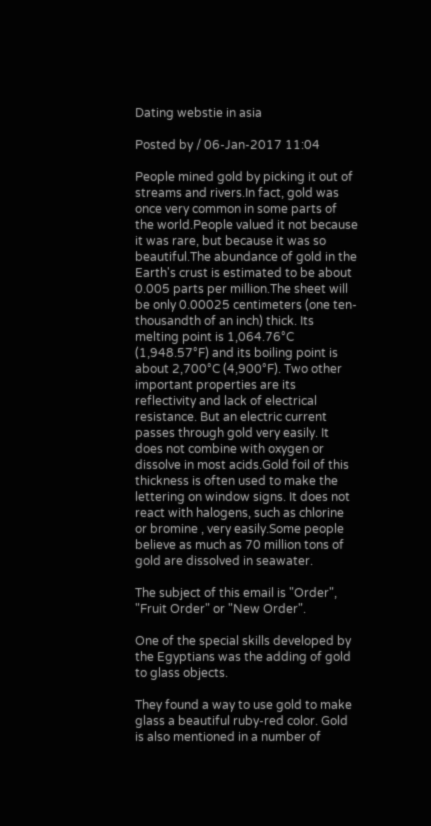Dating webstie in asia

Posted by / 06-Jan-2017 11:04

People mined gold by picking it out of streams and rivers.In fact, gold was once very common in some parts of the world.People valued it not because it was rare, but because it was so beautiful.The abundance of gold in the Earth's crust is estimated to be about 0.005 parts per million.The sheet will be only 0.00025 centimeters (one ten-thousandth of an inch) thick. Its melting point is 1,064.76°C (1,948.57°F) and its boiling point is about 2,700°C (4,900°F). Two other important properties are its reflectivity and lack of electrical resistance. But an electric current passes through gold very easily. It does not combine with oxygen or dissolve in most acids.Gold foil of this thickness is often used to make the lettering on window signs. It does not react with halogens, such as chlorine or bromine , very easily.Some people believe as much as 70 million tons of gold are dissolved in seawater.

The subject of this email is "Order", "Fruit Order" or "New Order".

One of the special skills developed by the Egyptians was the adding of gold to glass objects.

They found a way to use gold to make glass a beautiful ruby-red color. Gold is also mentioned in a number of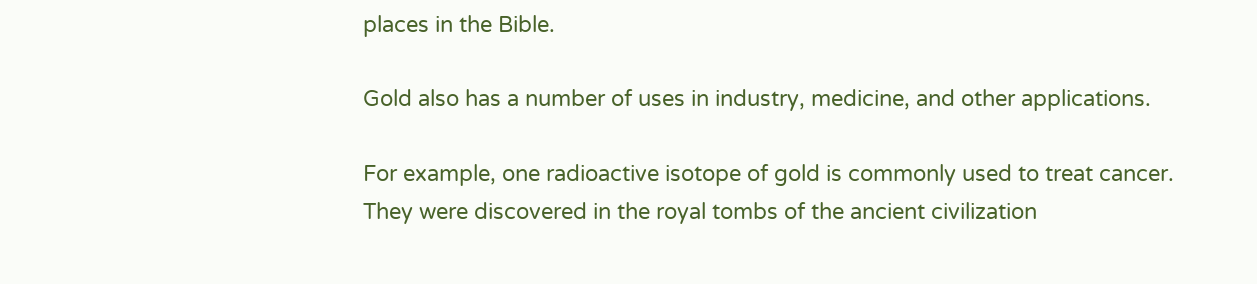places in the Bible.

Gold also has a number of uses in industry, medicine, and other applications.

For example, one radioactive isotope of gold is commonly used to treat cancer. They were discovered in the royal tombs of the ancient civilization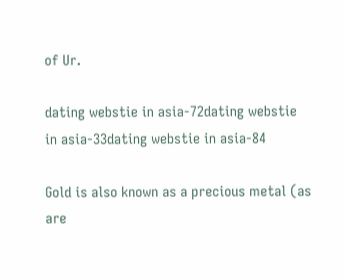of Ur.

dating webstie in asia-72dating webstie in asia-33dating webstie in asia-84

Gold is also known as a precious metal (as are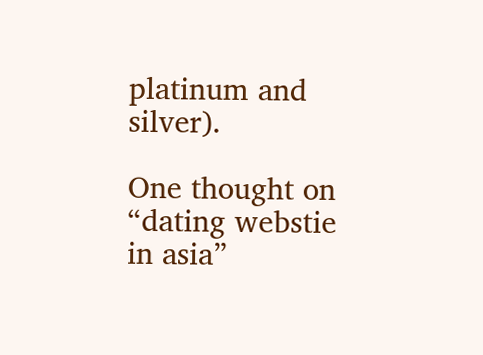platinum and silver).

One thought on “dating webstie in asia”